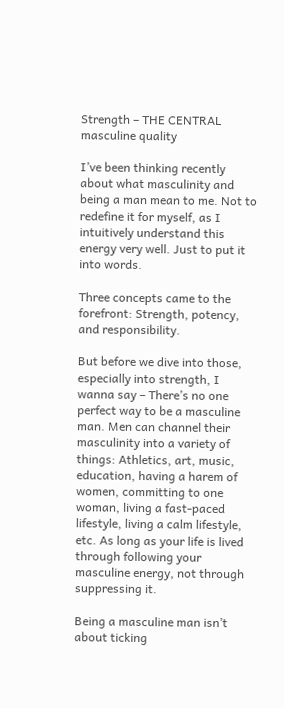Strength – THE CENTRAL masculine quality

I’ve been thinking recently about what masculinity and being a man mean to me. Not to redefine it for myself, as I intuitively understand this energy very well. Just to put it into words.

Three concepts came to the forefront: Strength, potency, and responsibility.

But before we dive into those, especially into strength, I wanna say – There’s no one perfect way to be a masculine man. Men can channel their masculinity into a variety of things: Athletics, art, music, education, having a harem of women, committing to one woman, living a fast-paced lifestyle, living a calm lifestyle, etc. As long as your life is lived through following your masculine energy, not through suppressing it.

Being a masculine man isn’t about ticking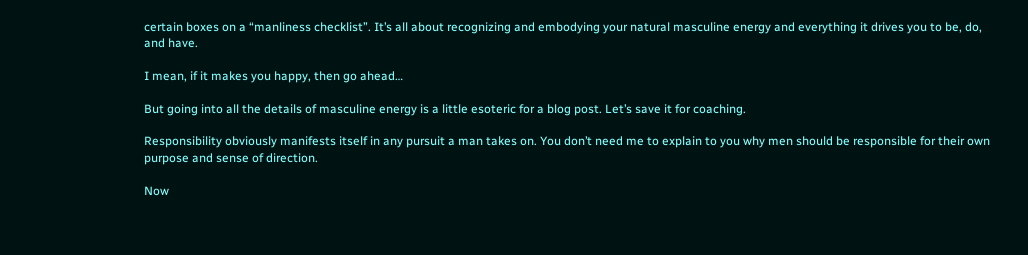certain boxes on a “manliness checklist”. It’s all about recognizing and embodying your natural masculine energy and everything it drives you to be, do, and have.

I mean, if it makes you happy, then go ahead…

But going into all the details of masculine energy is a little esoteric for a blog post. Let’s save it for coaching.

Responsibility obviously manifests itself in any pursuit a man takes on. You don’t need me to explain to you why men should be responsible for their own purpose and sense of direction.

Now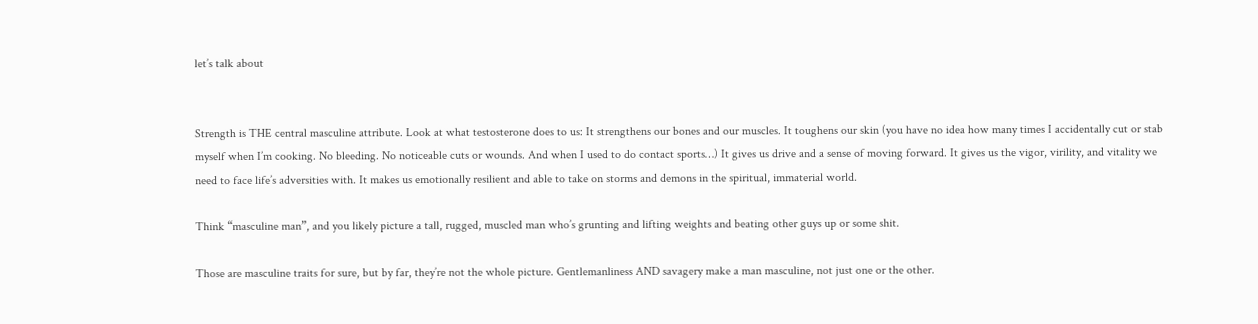let’s talk about


Strength is THE central masculine attribute. Look at what testosterone does to us: It strengthens our bones and our muscles. It toughens our skin (you have no idea how many times I accidentally cut or stab myself when I’m cooking. No bleeding. No noticeable cuts or wounds. And when I used to do contact sports…) It gives us drive and a sense of moving forward. It gives us the vigor, virility, and vitality we need to face life’s adversities with. It makes us emotionally resilient and able to take on storms and demons in the spiritual, immaterial world.

Think “masculine man”, and you likely picture a tall, rugged, muscled man who’s grunting and lifting weights and beating other guys up or some shit.

Those are masculine traits for sure, but by far, they’re not the whole picture. Gentlemanliness AND savagery make a man masculine, not just one or the other.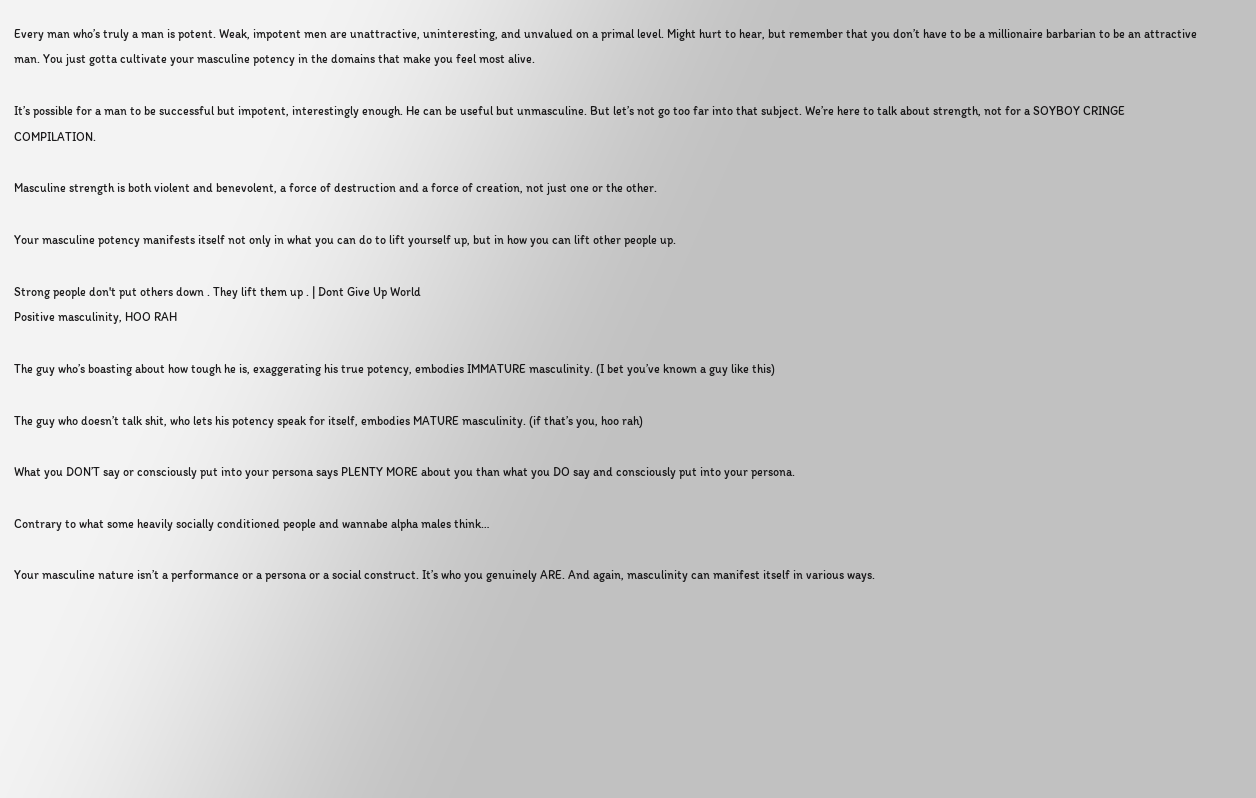Every man who’s truly a man is potent. Weak, impotent men are unattractive, uninteresting, and unvalued on a primal level. Might hurt to hear, but remember that you don’t have to be a millionaire barbarian to be an attractive man. You just gotta cultivate your masculine potency in the domains that make you feel most alive.

It’s possible for a man to be successful but impotent, interestingly enough. He can be useful but unmasculine. But let’s not go too far into that subject. We’re here to talk about strength, not for a SOYBOY CRINGE COMPILATION.

Masculine strength is both violent and benevolent, a force of destruction and a force of creation, not just one or the other.

Your masculine potency manifests itself not only in what you can do to lift yourself up, but in how you can lift other people up.

Strong people don't put others down . They lift them up . | Dont Give Up World
Positive masculinity, HOO RAH

The guy who’s boasting about how tough he is, exaggerating his true potency, embodies IMMATURE masculinity. (I bet you’ve known a guy like this)

The guy who doesn’t talk shit, who lets his potency speak for itself, embodies MATURE masculinity. (if that’s you, hoo rah)

What you DON’T say or consciously put into your persona says PLENTY MORE about you than what you DO say and consciously put into your persona.

Contrary to what some heavily socially conditioned people and wannabe alpha males think…

Your masculine nature isn’t a performance or a persona or a social construct. It’s who you genuinely ARE. And again, masculinity can manifest itself in various ways.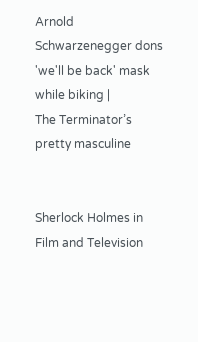Arnold Schwarzenegger dons 'we'll be back' mask while biking |
The Terminator’s pretty masculine


Sherlock Holmes in Film and Television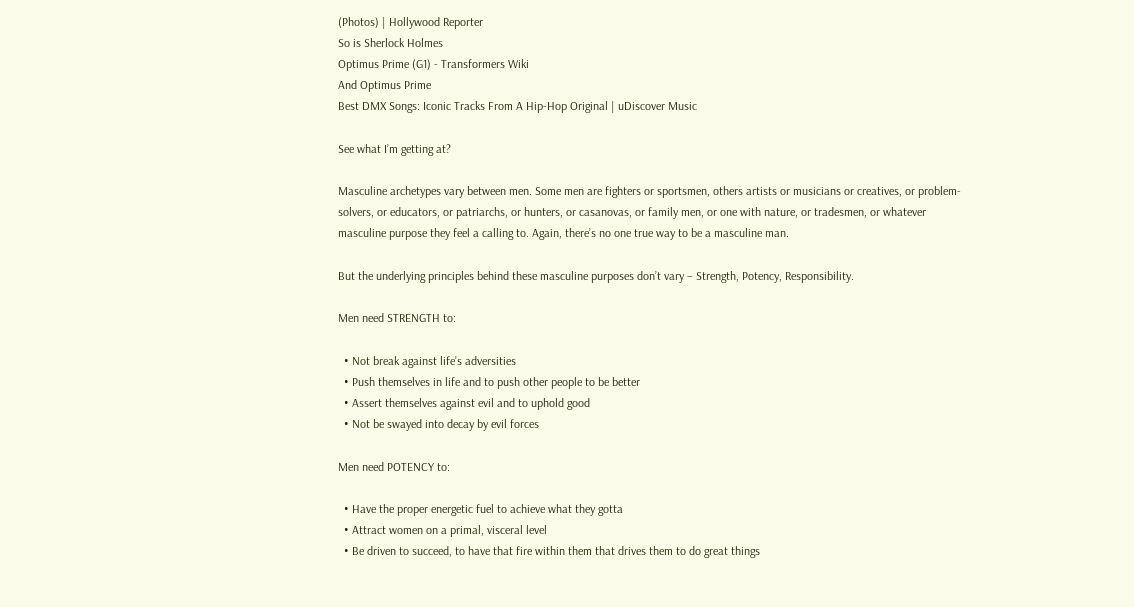(Photos) | Hollywood Reporter
So is Sherlock Holmes
Optimus Prime (G1) - Transformers Wiki
And Optimus Prime
Best DMX Songs: Iconic Tracks From A Hip-Hop Original | uDiscover Music

See what I’m getting at?

Masculine archetypes vary between men. Some men are fighters or sportsmen, others artists or musicians or creatives, or problem-solvers, or educators, or patriarchs, or hunters, or casanovas, or family men, or one with nature, or tradesmen, or whatever masculine purpose they feel a calling to. Again, there’s no one true way to be a masculine man.

But the underlying principles behind these masculine purposes don’t vary – Strength, Potency, Responsibility.

Men need STRENGTH to:

  • Not break against life’s adversities
  • Push themselves in life and to push other people to be better
  • Assert themselves against evil and to uphold good
  • Not be swayed into decay by evil forces

Men need POTENCY to:

  • Have the proper energetic fuel to achieve what they gotta
  • Attract women on a primal, visceral level
  • Be driven to succeed, to have that fire within them that drives them to do great things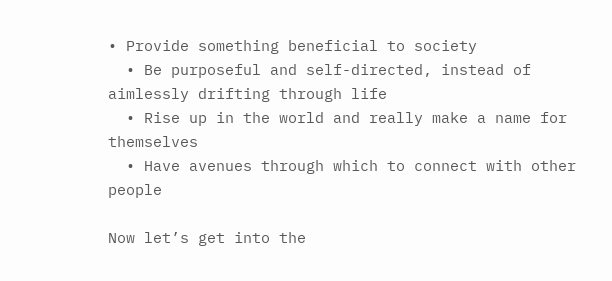• Provide something beneficial to society
  • Be purposeful and self-directed, instead of aimlessly drifting through life
  • Rise up in the world and really make a name for themselves
  • Have avenues through which to connect with other people

Now let’s get into the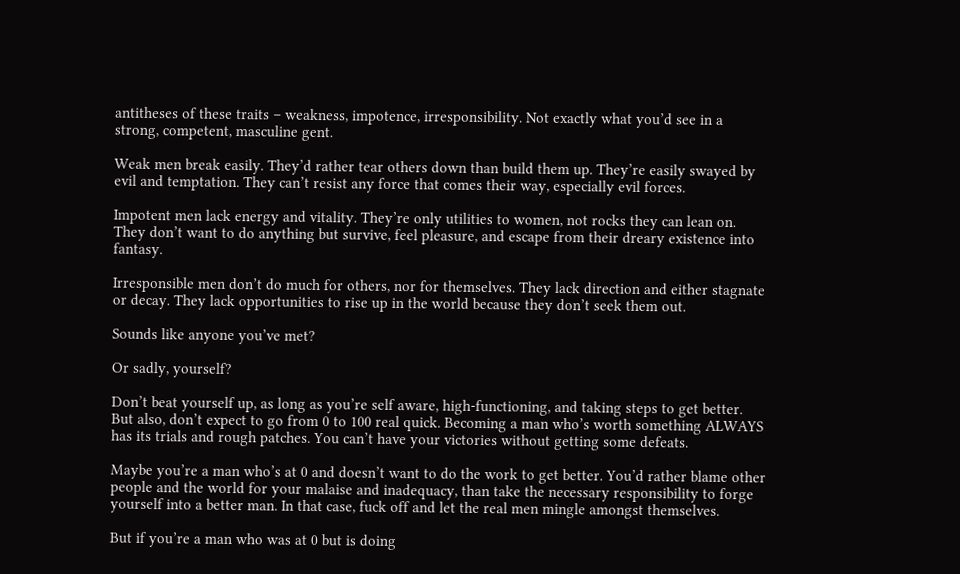antitheses of these traits – weakness, impotence, irresponsibility. Not exactly what you’d see in a strong, competent, masculine gent.

Weak men break easily. They’d rather tear others down than build them up. They’re easily swayed by evil and temptation. They can’t resist any force that comes their way, especially evil forces.

Impotent men lack energy and vitality. They’re only utilities to women, not rocks they can lean on. They don’t want to do anything but survive, feel pleasure, and escape from their dreary existence into fantasy.

Irresponsible men don’t do much for others, nor for themselves. They lack direction and either stagnate or decay. They lack opportunities to rise up in the world because they don’t seek them out.

Sounds like anyone you’ve met?

Or sadly, yourself?

Don’t beat yourself up, as long as you’re self aware, high-functioning, and taking steps to get better. But also, don’t expect to go from 0 to 100 real quick. Becoming a man who’s worth something ALWAYS has its trials and rough patches. You can’t have your victories without getting some defeats.

Maybe you’re a man who’s at 0 and doesn’t want to do the work to get better. You’d rather blame other people and the world for your malaise and inadequacy, than take the necessary responsibility to forge yourself into a better man. In that case, fuck off and let the real men mingle amongst themselves.

But if you’re a man who was at 0 but is doing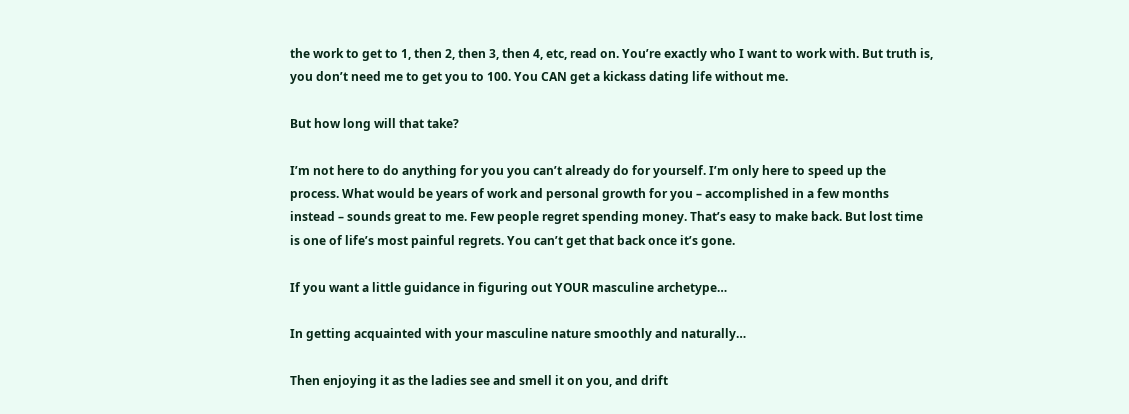the work to get to 1, then 2, then 3, then 4, etc, read on. You’re exactly who I want to work with. But truth is, you don’t need me to get you to 100. You CAN get a kickass dating life without me.

But how long will that take?

I’m not here to do anything for you you can’t already do for yourself. I’m only here to speed up the process. What would be years of work and personal growth for you – accomplished in a few months instead – sounds great to me. Few people regret spending money. That’s easy to make back. But lost time is one of life’s most painful regrets. You can’t get that back once it’s gone.

If you want a little guidance in figuring out YOUR masculine archetype…

In getting acquainted with your masculine nature smoothly and naturally…

Then enjoying it as the ladies see and smell it on you, and drift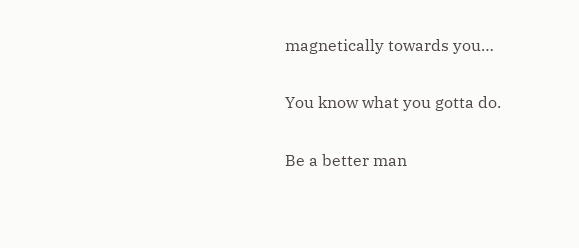magnetically towards you…

You know what you gotta do.

Be a better man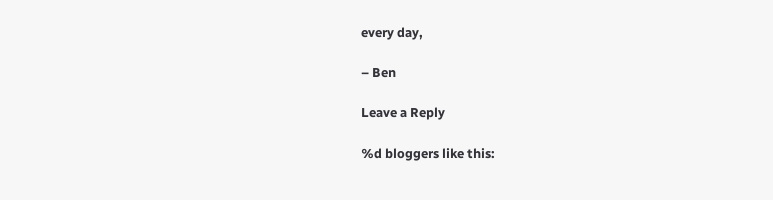every day,

– Ben

Leave a Reply

%d bloggers like this: